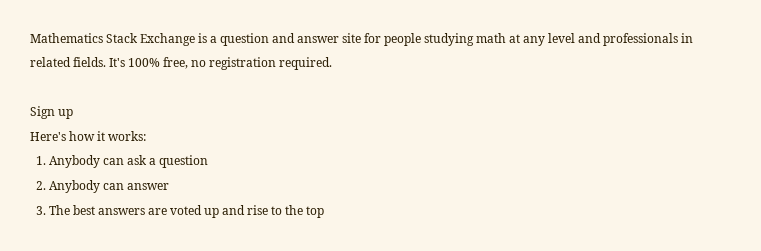Mathematics Stack Exchange is a question and answer site for people studying math at any level and professionals in related fields. It's 100% free, no registration required.

Sign up
Here's how it works:
  1. Anybody can ask a question
  2. Anybody can answer
  3. The best answers are voted up and rise to the top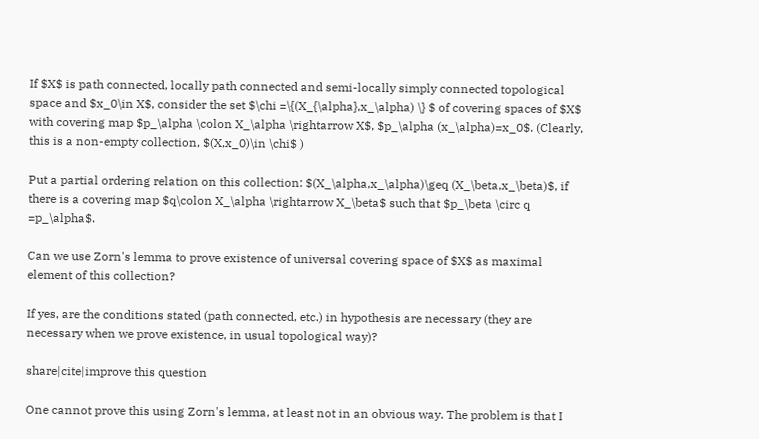If $X$ is path connected, locally path connected and semi-locally simply connected topological space and $x_0\in X$, consider the set $\chi =\{(X_{\alpha},x_\alpha) \} $ of covering spaces of $X$ with covering map $p_\alpha \colon X_\alpha \rightarrow X$, $p_\alpha (x_\alpha)=x_0$. (Clearly, this is a non-empty collection, $(X,x_0)\in \chi$ )

Put a partial ordering relation on this collection: $(X_\alpha,x_\alpha)\geq (X_\beta,x_\beta)$, if there is a covering map $q\colon X_\alpha \rightarrow X_\beta$ such that $p_\beta \circ q =p_\alpha$.

Can we use Zorn's lemma to prove existence of universal covering space of $X$ as maximal element of this collection?

If yes, are the conditions stated (path connected, etc.) in hypothesis are necessary (they are necessary when we prove existence, in usual topological way)?

share|cite|improve this question

One cannot prove this using Zorn's lemma, at least not in an obvious way. The problem is that I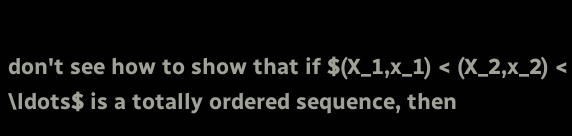don't see how to show that if $(X_1,x_1) < (X_2,x_2) < \ldots$ is a totally ordered sequence, then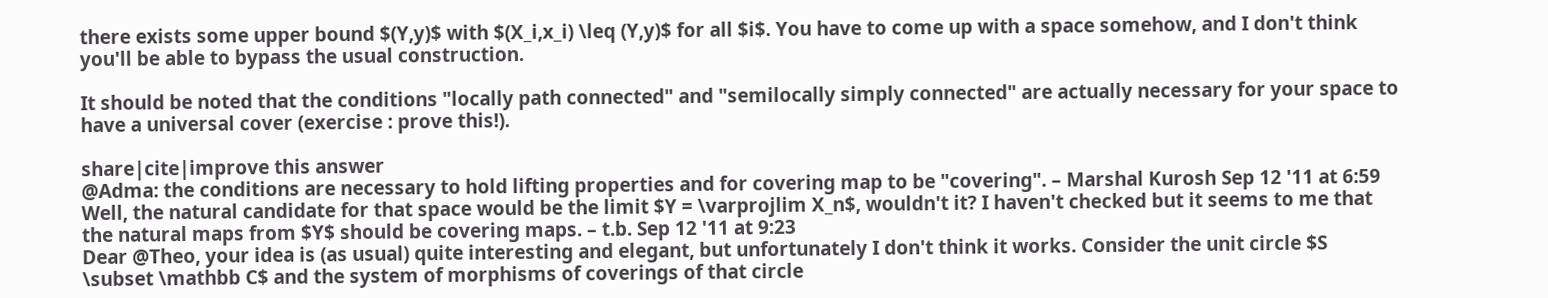there exists some upper bound $(Y,y)$ with $(X_i,x_i) \leq (Y,y)$ for all $i$. You have to come up with a space somehow, and I don't think you'll be able to bypass the usual construction.

It should be noted that the conditions "locally path connected" and "semilocally simply connected" are actually necessary for your space to have a universal cover (exercise : prove this!).

share|cite|improve this answer
@Adma: the conditions are necessary to hold lifting properties and for covering map to be "covering". – Marshal Kurosh Sep 12 '11 at 6:59
Well, the natural candidate for that space would be the limit $Y = \varprojlim X_n$, wouldn't it? I haven't checked but it seems to me that the natural maps from $Y$ should be covering maps. – t.b. Sep 12 '11 at 9:23
Dear @Theo, your idea is (as usual) quite interesting and elegant, but unfortunately I don't think it works. Consider the unit circle $S \subset \mathbb C$ and the system of morphisms of coverings of that circle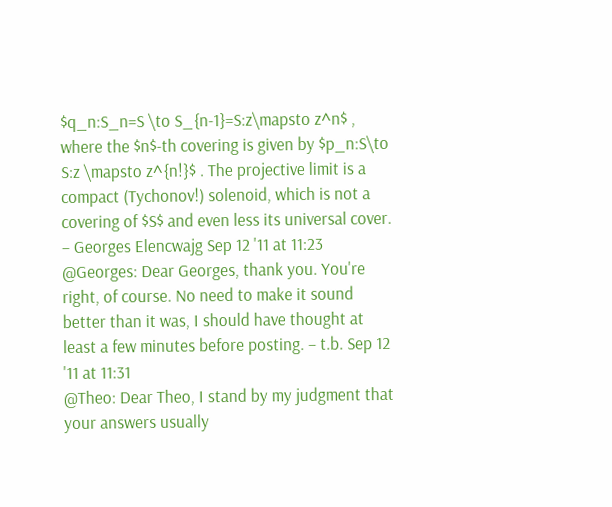$q_n:S_n=S \to S_{n-1}=S:z\mapsto z^n$ , where the $n$-th covering is given by $p_n:S\to S:z \mapsto z^{n!}$ . The projective limit is a compact (Tychonov!) solenoid, which is not a covering of $S$ and even less its universal cover. – Georges Elencwajg Sep 12 '11 at 11:23
@Georges: Dear Georges, thank you. You're right, of course. No need to make it sound better than it was, I should have thought at least a few minutes before posting. – t.b. Sep 12 '11 at 11:31
@Theo: Dear Theo, I stand by my judgment that your answers usually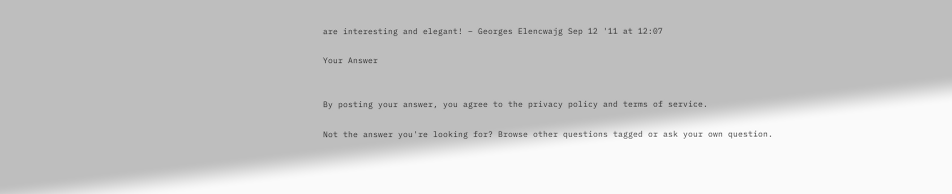are interesting and elegant! – Georges Elencwajg Sep 12 '11 at 12:07

Your Answer


By posting your answer, you agree to the privacy policy and terms of service.

Not the answer you're looking for? Browse other questions tagged or ask your own question.